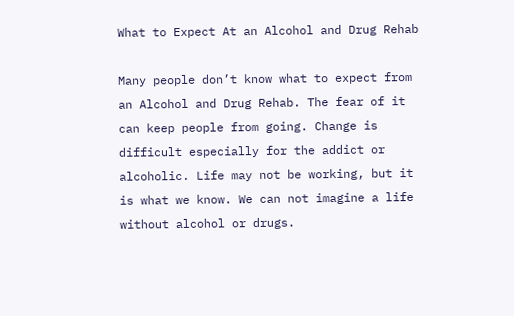What to Expect At an Alcohol and Drug Rehab

Many people don’t know what to expect from an Alcohol and Drug Rehab. The fear of it can keep people from going. Change is difficult especially for the addict or alcoholic. Life may not be working, but it is what we know. We can not imagine a life without alcohol or drugs.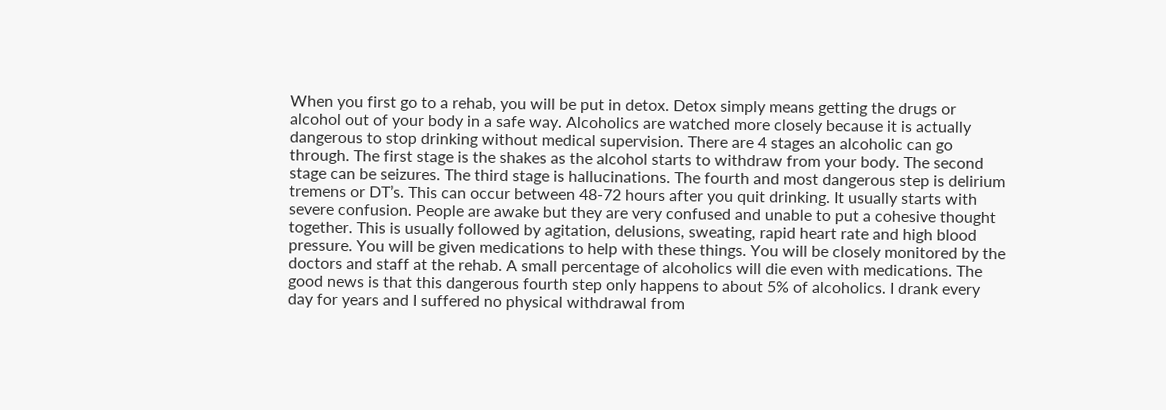When you first go to a rehab, you will be put in detox. Detox simply means getting the drugs or alcohol out of your body in a safe way. Alcoholics are watched more closely because it is actually dangerous to stop drinking without medical supervision. There are 4 stages an alcoholic can go through. The first stage is the shakes as the alcohol starts to withdraw from your body. The second stage can be seizures. The third stage is hallucinations. The fourth and most dangerous step is delirium tremens or DT’s. This can occur between 48-72 hours after you quit drinking. It usually starts with severe confusion. People are awake but they are very confused and unable to put a cohesive thought together. This is usually followed by agitation, delusions, sweating, rapid heart rate and high blood pressure. You will be given medications to help with these things. You will be closely monitored by the doctors and staff at the rehab. A small percentage of alcoholics will die even with medications. The good news is that this dangerous fourth step only happens to about 5% of alcoholics. I drank every day for years and I suffered no physical withdrawal from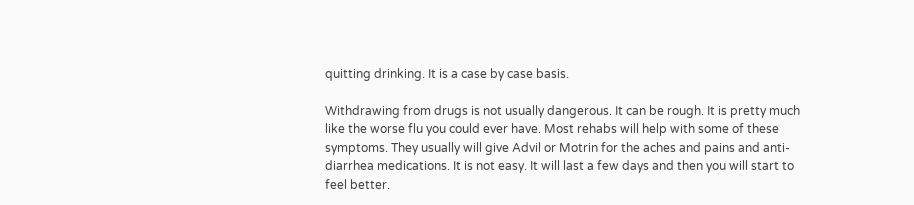quitting drinking. It is a case by case basis.

Withdrawing from drugs is not usually dangerous. It can be rough. It is pretty much like the worse flu you could ever have. Most rehabs will help with some of these symptoms. They usually will give Advil or Motrin for the aches and pains and anti-diarrhea medications. It is not easy. It will last a few days and then you will start to feel better.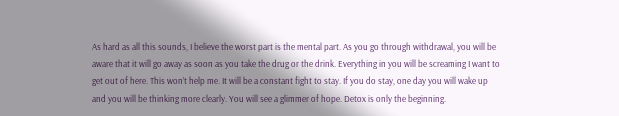As hard as all this sounds, I believe the worst part is the mental part. As you go through withdrawal, you will be aware that it will go away as soon as you take the drug or the drink. Everything in you will be screaming I want to get out of here. This won’t help me. It will be a constant fight to stay. If you do stay, one day you will wake up and you will be thinking more clearly. You will see a glimmer of hope. Detox is only the beginning.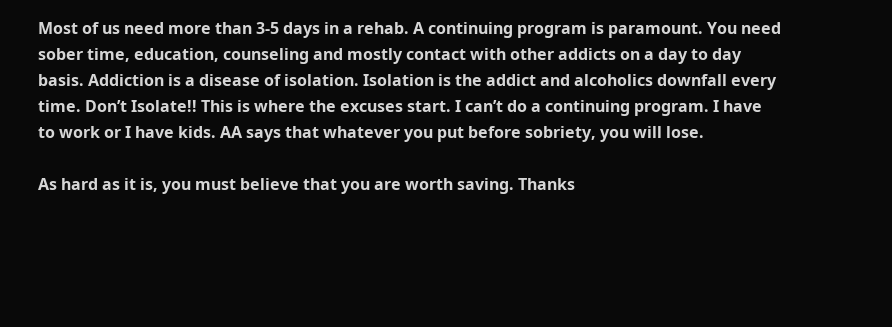Most of us need more than 3-5 days in a rehab. A continuing program is paramount. You need sober time, education, counseling and mostly contact with other addicts on a day to day basis. Addiction is a disease of isolation. Isolation is the addict and alcoholics downfall every time. Don’t Isolate!! This is where the excuses start. I can’t do a continuing program. I have to work or I have kids. AA says that whatever you put before sobriety, you will lose.

As hard as it is, you must believe that you are worth saving. Thanks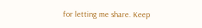for letting me share. Keep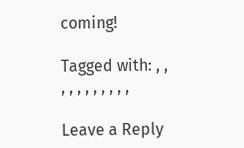coming!

Tagged with: , , , , , , , , , , ,

Leave a Reply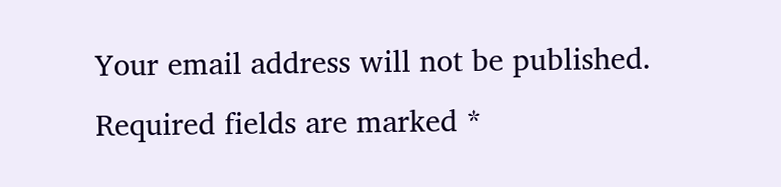Your email address will not be published. Required fields are marked *